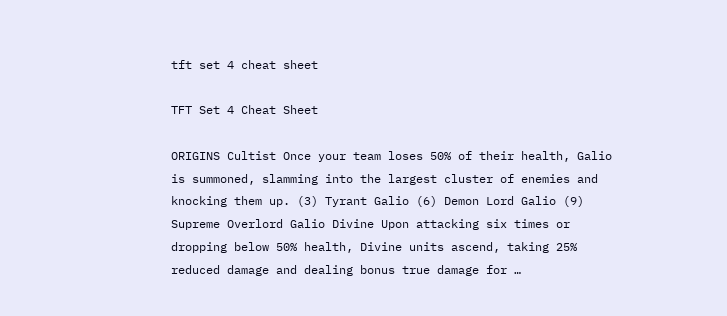tft set 4 cheat sheet

TFT Set 4 Cheat Sheet

ORIGINS Cultist Once your team loses 50% of their health, Galio is summoned, slamming into the largest cluster of enemies and knocking them up. (3) Tyrant Galio (6) Demon Lord Galio (9) Supreme Overlord Galio Divine Upon attacking six times or dropping below 50% health, Divine units ascend, taking 25% reduced damage and dealing bonus true damage for …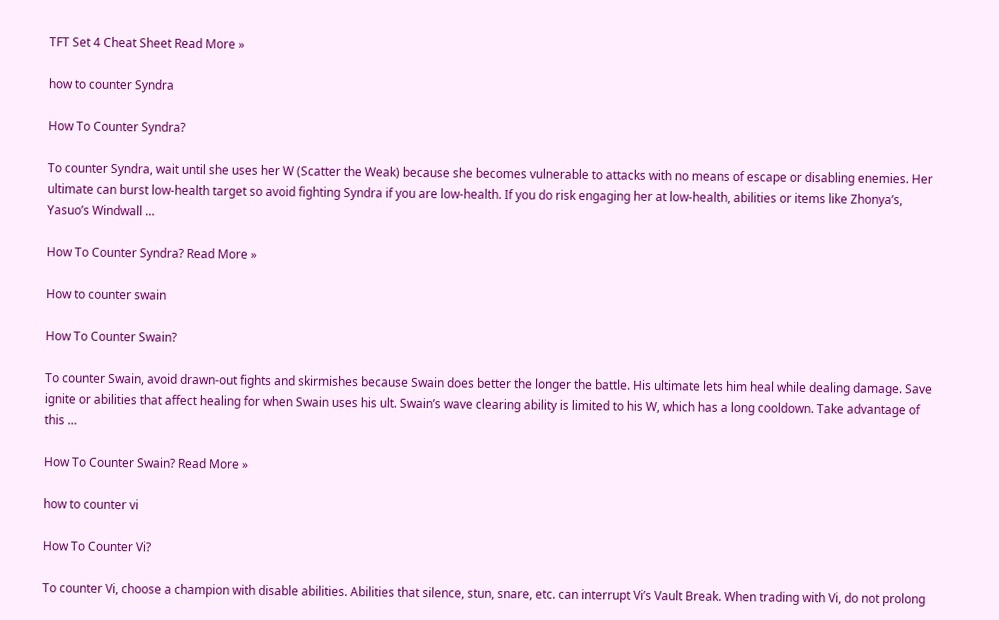TFT Set 4 Cheat Sheet Read More »

how to counter Syndra

How To Counter Syndra?

To counter Syndra, wait until she uses her W (Scatter the Weak) because she becomes vulnerable to attacks with no means of escape or disabling enemies. Her ultimate can burst low-health target so avoid fighting Syndra if you are low-health. If you do risk engaging her at low-health, abilities or items like Zhonya’s, Yasuo’s Windwall …

How To Counter Syndra? Read More »

How to counter swain

How To Counter Swain?

To counter Swain, avoid drawn-out fights and skirmishes because Swain does better the longer the battle. His ultimate lets him heal while dealing damage. Save ignite or abilities that affect healing for when Swain uses his ult. Swain’s wave clearing ability is limited to his W, which has a long cooldown. Take advantage of this …

How To Counter Swain? Read More »

how to counter vi

How To Counter Vi?

To counter Vi, choose a champion with disable abilities. Abilities that silence, stun, snare, etc. can interrupt Vi’s Vault Break. When trading with Vi, do not prolong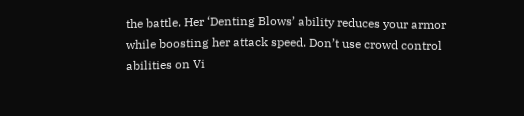the battle. Her ‘Denting Blows’ ability reduces your armor while boosting her attack speed. Don’t use crowd control abilities on Vi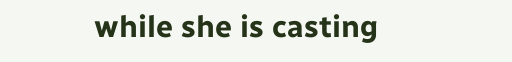while she is casting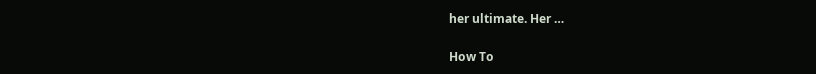her ultimate. Her …

How To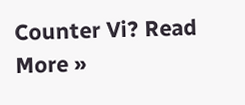Counter Vi? Read More »